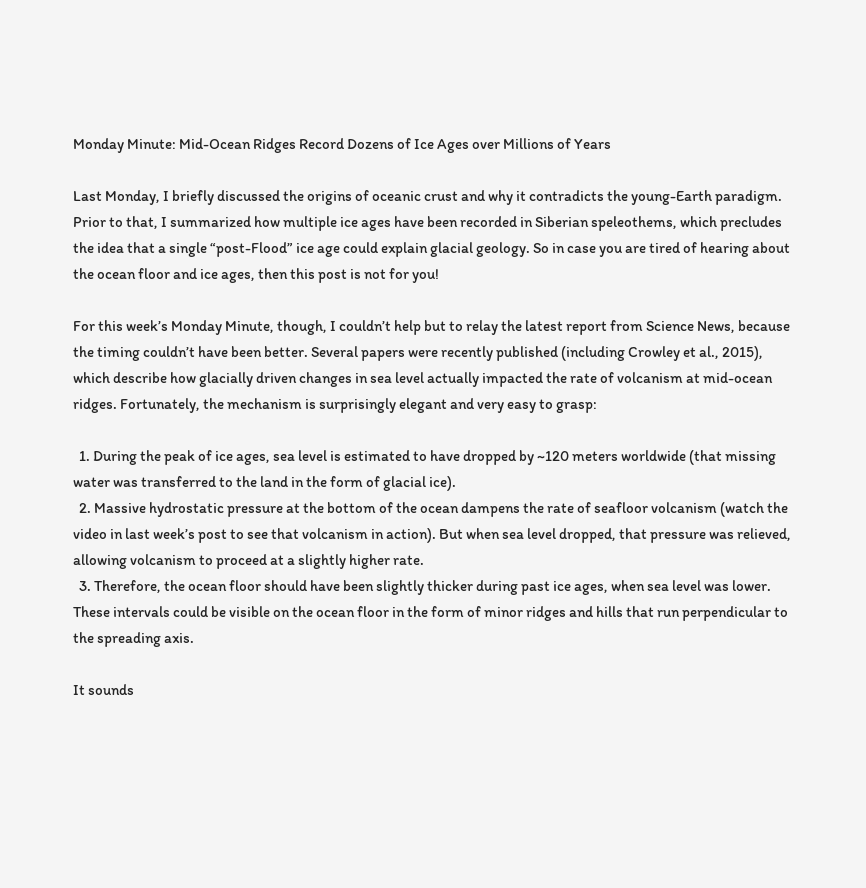Monday Minute: Mid-Ocean Ridges Record Dozens of Ice Ages over Millions of Years

Last Monday, I briefly discussed the origins of oceanic crust and why it contradicts the young-Earth paradigm. Prior to that, I summarized how multiple ice ages have been recorded in Siberian speleothems, which precludes the idea that a single “post-Flood” ice age could explain glacial geology. So in case you are tired of hearing about the ocean floor and ice ages, then this post is not for you!

For this week’s Monday Minute, though, I couldn’t help but to relay the latest report from Science News, because the timing couldn’t have been better. Several papers were recently published (including Crowley et al., 2015), which describe how glacially driven changes in sea level actually impacted the rate of volcanism at mid-ocean ridges. Fortunately, the mechanism is surprisingly elegant and very easy to grasp:

  1. During the peak of ice ages, sea level is estimated to have dropped by ~120 meters worldwide (that missing water was transferred to the land in the form of glacial ice).
  2. Massive hydrostatic pressure at the bottom of the ocean dampens the rate of seafloor volcanism (watch the video in last week’s post to see that volcanism in action). But when sea level dropped, that pressure was relieved, allowing volcanism to proceed at a slightly higher rate.
  3. Therefore, the ocean floor should have been slightly thicker during past ice ages, when sea level was lower. These intervals could be visible on the ocean floor in the form of minor ridges and hills that run perpendicular to the spreading axis.

It sounds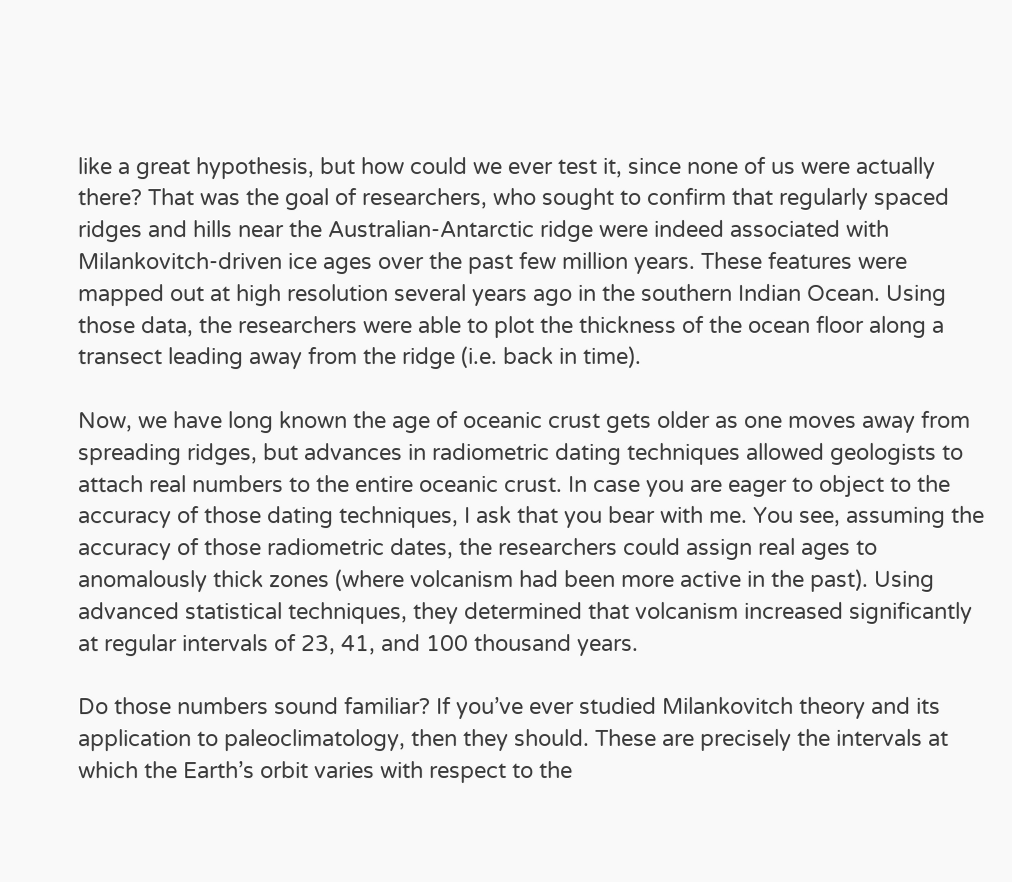like a great hypothesis, but how could we ever test it, since none of us were actually there? That was the goal of researchers, who sought to confirm that regularly spaced ridges and hills near the Australian-Antarctic ridge were indeed associated with Milankovitch-driven ice ages over the past few million years. These features were mapped out at high resolution several years ago in the southern Indian Ocean. Using those data, the researchers were able to plot the thickness of the ocean floor along a transect leading away from the ridge (i.e. back in time).

Now, we have long known the age of oceanic crust gets older as one moves away from spreading ridges, but advances in radiometric dating techniques allowed geologists to attach real numbers to the entire oceanic crust. In case you are eager to object to the accuracy of those dating techniques, I ask that you bear with me. You see, assuming the accuracy of those radiometric dates, the researchers could assign real ages to anomalously thick zones (where volcanism had been more active in the past). Using advanced statistical techniques, they determined that volcanism increased significantly at regular intervals of 23, 41, and 100 thousand years.

Do those numbers sound familiar? If you’ve ever studied Milankovitch theory and its application to paleoclimatology, then they should. These are precisely the intervals at which the Earth’s orbit varies with respect to the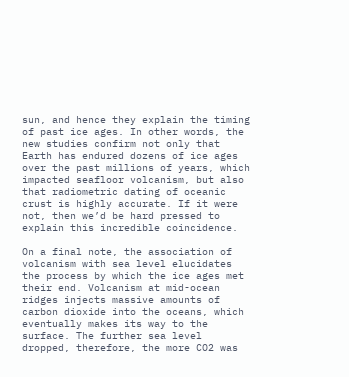sun, and hence they explain the timing of past ice ages. In other words, the new studies confirm not only that Earth has endured dozens of ice ages over the past millions of years, which impacted seafloor volcanism, but also that radiometric dating of oceanic crust is highly accurate. If it were not, then we’d be hard pressed to explain this incredible coincidence.

On a final note, the association of volcanism with sea level elucidates the process by which the ice ages met their end. Volcanism at mid-ocean ridges injects massive amounts of carbon dioxide into the oceans, which eventually makes its way to the surface. The further sea level dropped, therefore, the more CO2 was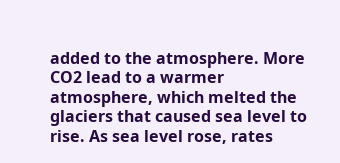added to the atmosphere. More CO2 lead to a warmer atmosphere, which melted the glaciers that caused sea level to rise. As sea level rose, rates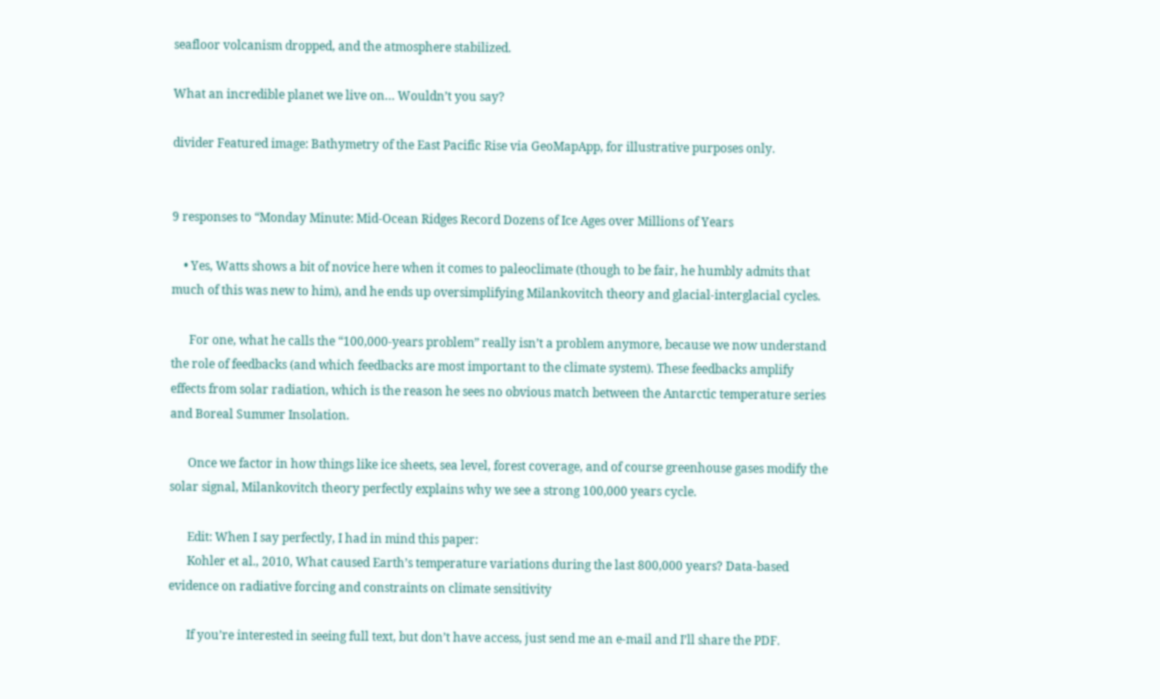seafloor volcanism dropped, and the atmosphere stabilized.

What an incredible planet we live on… Wouldn’t you say?

divider Featured image: Bathymetry of the East Pacific Rise via GeoMapApp, for illustrative purposes only.


9 responses to “Monday Minute: Mid-Ocean Ridges Record Dozens of Ice Ages over Millions of Years

    • Yes, Watts shows a bit of novice here when it comes to paleoclimate (though to be fair, he humbly admits that much of this was new to him), and he ends up oversimplifying Milankovitch theory and glacial-interglacial cycles.

      For one, what he calls the “100,000-years problem” really isn’t a problem anymore, because we now understand the role of feedbacks (and which feedbacks are most important to the climate system). These feedbacks amplify effects from solar radiation, which is the reason he sees no obvious match between the Antarctic temperature series and Boreal Summer Insolation.

      Once we factor in how things like ice sheets, sea level, forest coverage, and of course greenhouse gases modify the solar signal, Milankovitch theory perfectly explains why we see a strong 100,000 years cycle.

      Edit: When I say perfectly, I had in mind this paper:
      Kohler et al., 2010, What caused Earth’s temperature variations during the last 800,000 years? Data-based evidence on radiative forcing and constraints on climate sensitivity

      If you’re interested in seeing full text, but don’t have access, just send me an e-mail and I’ll share the PDF.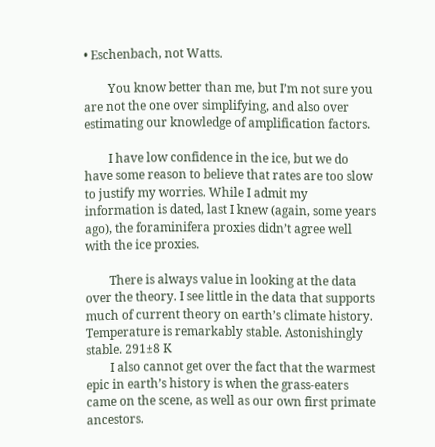• Eschenbach, not Watts.

        You know better than me, but I’m not sure you are not the one over simplifying, and also over estimating our knowledge of amplification factors.

        I have low confidence in the ice, but we do have some reason to believe that rates are too slow to justify my worries. While I admit my information is dated, last I knew (again, some years ago), the foraminifera proxies didn’t agree well with the ice proxies.

        There is always value in looking at the data over the theory. I see little in the data that supports much of current theory on earth’s climate history. Temperature is remarkably stable. Astonishingly stable. 291±8 K
        I also cannot get over the fact that the warmest epic in earth’s history is when the grass-eaters came on the scene, as well as our own first primate ancestors.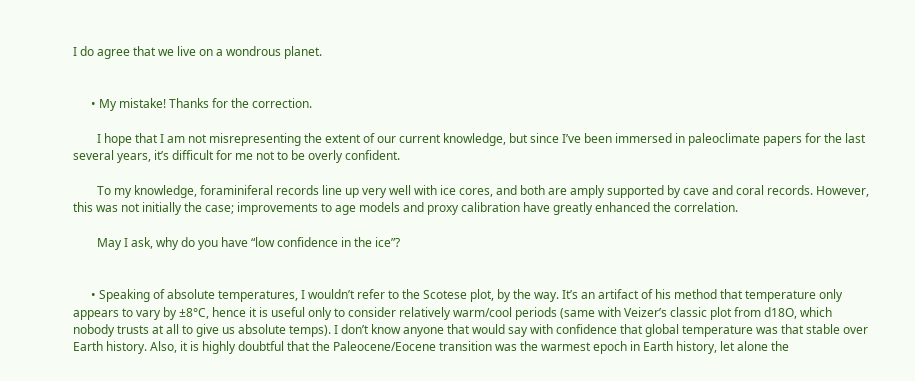I do agree that we live on a wondrous planet.


      • My mistake! Thanks for the correction.

        I hope that I am not misrepresenting the extent of our current knowledge, but since I’ve been immersed in paleoclimate papers for the last several years, it’s difficult for me not to be overly confident.

        To my knowledge, foraminiferal records line up very well with ice cores, and both are amply supported by cave and coral records. However, this was not initially the case; improvements to age models and proxy calibration have greatly enhanced the correlation.

        May I ask, why do you have “low confidence in the ice”?


      • Speaking of absolute temperatures, I wouldn’t refer to the Scotese plot, by the way. It’s an artifact of his method that temperature only appears to vary by ±8°C, hence it is useful only to consider relatively warm/cool periods (same with Veizer’s classic plot from d18O, which nobody trusts at all to give us absolute temps). I don’t know anyone that would say with confidence that global temperature was that stable over Earth history. Also, it is highly doubtful that the Paleocene/Eocene transition was the warmest epoch in Earth history, let alone the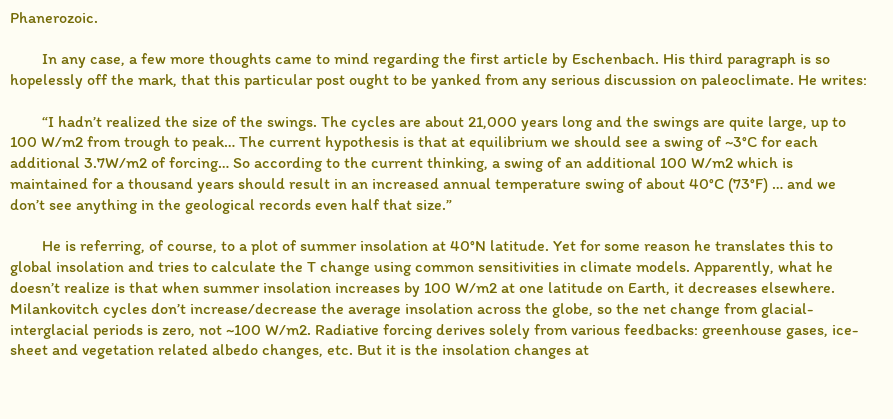Phanerozoic.

        In any case, a few more thoughts came to mind regarding the first article by Eschenbach. His third paragraph is so hopelessly off the mark, that this particular post ought to be yanked from any serious discussion on paleoclimate. He writes:

        “I hadn’t realized the size of the swings. The cycles are about 21,000 years long and the swings are quite large, up to 100 W/m2 from trough to peak… The current hypothesis is that at equilibrium we should see a swing of ~3°C for each additional 3.7W/m2 of forcing… So according to the current thinking, a swing of an additional 100 W/m2 which is maintained for a thousand years should result in an increased annual temperature swing of about 40°C (73°F) … and we don’t see anything in the geological records even half that size.”

        He is referring, of course, to a plot of summer insolation at 40°N latitude. Yet for some reason he translates this to global insolation and tries to calculate the T change using common sensitivities in climate models. Apparently, what he doesn’t realize is that when summer insolation increases by 100 W/m2 at one latitude on Earth, it decreases elsewhere. Milankovitch cycles don’t increase/decrease the average insolation across the globe, so the net change from glacial-interglacial periods is zero, not ~100 W/m2. Radiative forcing derives solely from various feedbacks: greenhouse gases, ice-sheet and vegetation related albedo changes, etc. But it is the insolation changes at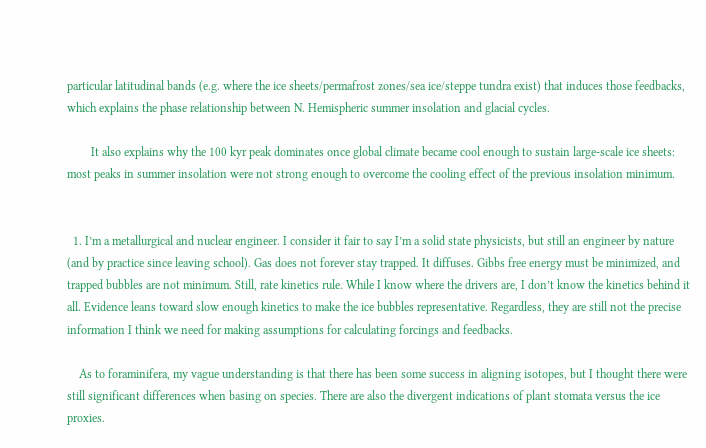particular latitudinal bands (e.g. where the ice sheets/permafrost zones/sea ice/steppe tundra exist) that induces those feedbacks, which explains the phase relationship between N. Hemispheric summer insolation and glacial cycles.

        It also explains why the 100 kyr peak dominates once global climate became cool enough to sustain large-scale ice sheets: most peaks in summer insolation were not strong enough to overcome the cooling effect of the previous insolation minimum.


  1. I’m a metallurgical and nuclear engineer. I consider it fair to say I’m a solid state physicists, but still an engineer by nature (and by practice since leaving school). Gas does not forever stay trapped. It diffuses. Gibbs free energy must be minimized, and trapped bubbles are not minimum. Still, rate kinetics rule. While I know where the drivers are, I don’t know the kinetics behind it all. Evidence leans toward slow enough kinetics to make the ice bubbles representative. Regardless, they are still not the precise information I think we need for making assumptions for calculating forcings and feedbacks.

    As to foraminifera, my vague understanding is that there has been some success in aligning isotopes, but I thought there were still significant differences when basing on species. There are also the divergent indications of plant stomata versus the ice proxies.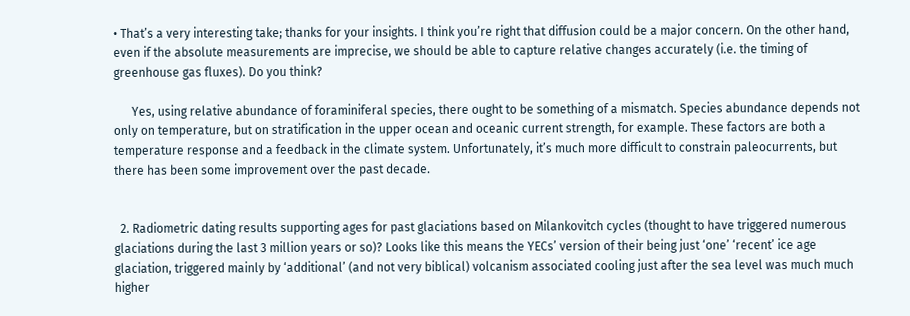• That’s a very interesting take; thanks for your insights. I think you’re right that diffusion could be a major concern. On the other hand, even if the absolute measurements are imprecise, we should be able to capture relative changes accurately (i.e. the timing of greenhouse gas fluxes). Do you think?

      Yes, using relative abundance of foraminiferal species, there ought to be something of a mismatch. Species abundance depends not only on temperature, but on stratification in the upper ocean and oceanic current strength, for example. These factors are both a temperature response and a feedback in the climate system. Unfortunately, it’s much more difficult to constrain paleocurrents, but there has been some improvement over the past decade.


  2. Radiometric dating results supporting ages for past glaciations based on Milankovitch cycles (thought to have triggered numerous glaciations during the last 3 million years or so)? Looks like this means the YECs’ version of their being just ‘one’ ‘recent’ ice age glaciation, triggered mainly by ‘additional’ (and not very biblical) volcanism associated cooling just after the sea level was much much higher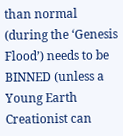than normal (during the ‘Genesis Flood’) needs to be BINNED (unless a Young Earth Creationist can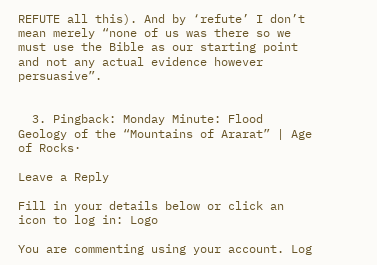REFUTE all this). And by ‘refute’ I don’t mean merely “none of us was there so we must use the Bible as our starting point and not any actual evidence however persuasive”.


  3. Pingback: Monday Minute: Flood Geology of the “Mountains of Ararat” | Age of Rocks·

Leave a Reply

Fill in your details below or click an icon to log in: Logo

You are commenting using your account. Log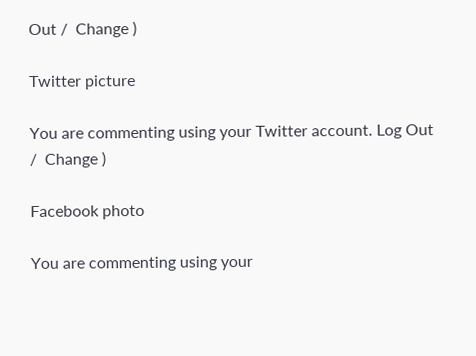Out /  Change )

Twitter picture

You are commenting using your Twitter account. Log Out /  Change )

Facebook photo

You are commenting using your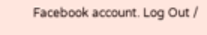Facebook account. Log Out /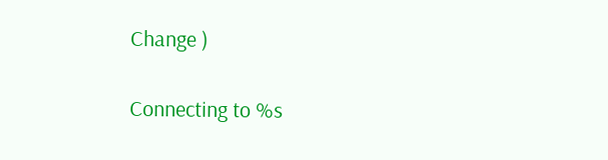Change )

Connecting to %s